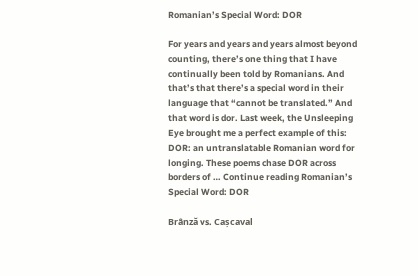Romanian’s Special Word: DOR

For years and years and years almost beyond counting, there’s one thing that I have continually been told by Romanians. And that’s that there’s a special word in their language that “cannot be translated.” And that word is dor. Last week, the Unsleeping Eye brought me a perfect example of this: DOR: an untranslatable Romanian word for longing. These poems chase DOR across borders of … Continue reading Romanian’s Special Word: DOR

Brânză vs. Cașcaval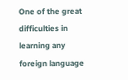One of the great difficulties in learning any foreign language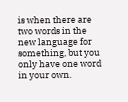is when there are two words in the new language for something, but you only have one word in your own.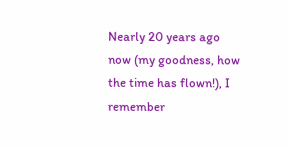Nearly 20 years ago now (my goodness, how the time has flown!), I remember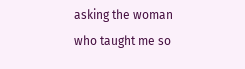asking the woman who taught me so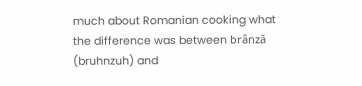much about Romanian cooking what the difference was between brânză (bruhnzuh) and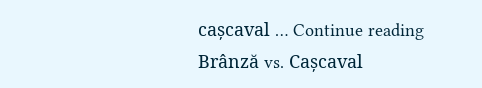cașcaval … Continue reading Brânză vs. Cașcaval